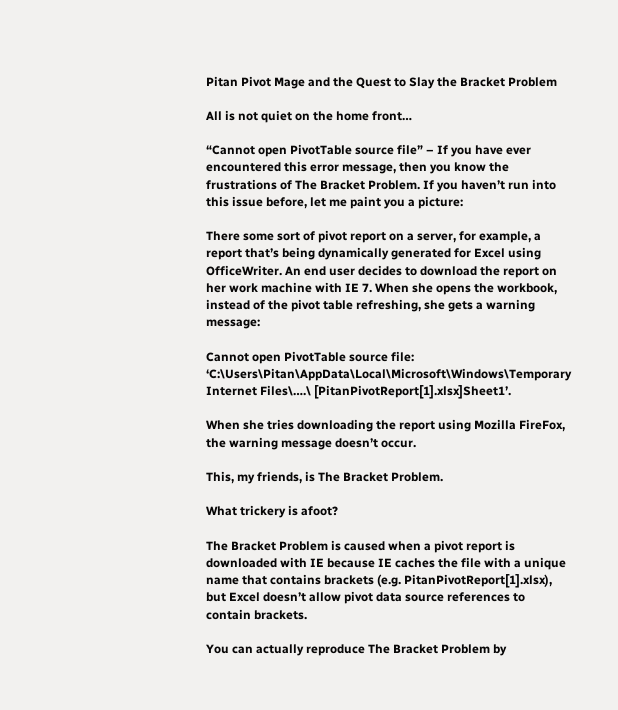Pitan Pivot Mage and the Quest to Slay the Bracket Problem

All is not quiet on the home front…

“Cannot open PivotTable source file” – If you have ever encountered this error message, then you know the frustrations of The Bracket Problem. If you haven’t run into this issue before, let me paint you a picture:

There some sort of pivot report on a server, for example, a report that’s being dynamically generated for Excel using OfficeWriter. An end user decides to download the report on her work machine with IE 7. When she opens the workbook, instead of the pivot table refreshing, she gets a warning message:

Cannot open PivotTable source file: ‘C:\Users\Pitan\AppData\Local\Microsoft\Windows\Temporary Internet Files\….\ [PitanPivotReport[1].xlsx]Sheet1’.

When she tries downloading the report using Mozilla FireFox, the warning message doesn’t occur.

This, my friends, is The Bracket Problem.

What trickery is afoot?

The Bracket Problem is caused when a pivot report is downloaded with IE because IE caches the file with a unique name that contains brackets (e.g. PitanPivotReport[1].xlsx), but Excel doesn’t allow pivot data source references to contain brackets.

You can actually reproduce The Bracket Problem by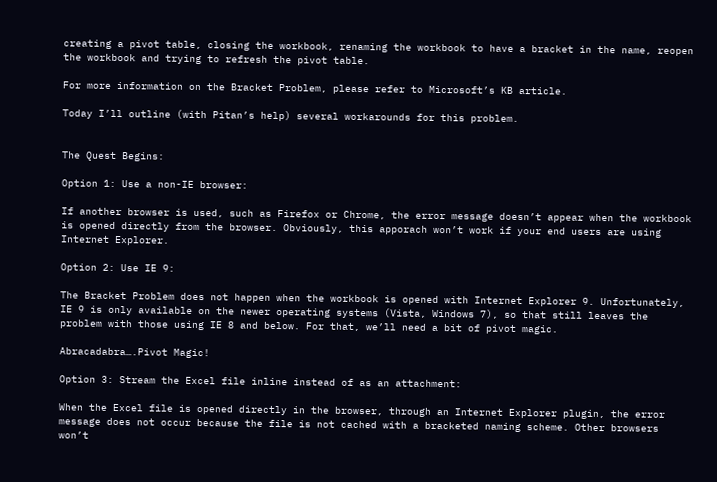creating a pivot table, closing the workbook, renaming the workbook to have a bracket in the name, reopen the workbook and trying to refresh the pivot table.

For more information on the Bracket Problem, please refer to Microsoft’s KB article.

Today I’ll outline (with Pitan’s help) several workarounds for this problem.


The Quest Begins:

Option 1: Use a non-IE browser:

If another browser is used, such as Firefox or Chrome, the error message doesn’t appear when the workbook is opened directly from the browser. Obviously, this apporach won’t work if your end users are using Internet Explorer.

Option 2: Use IE 9:

The Bracket Problem does not happen when the workbook is opened with Internet Explorer 9. Unfortunately, IE 9 is only available on the newer operating systems (Vista, Windows 7), so that still leaves the problem with those using IE 8 and below. For that, we’ll need a bit of pivot magic.

Abracadabra….Pivot Magic!

Option 3: Stream the Excel file inline instead of as an attachment:

When the Excel file is opened directly in the browser, through an Internet Explorer plugin, the error message does not occur because the file is not cached with a bracketed naming scheme. Other browsers won’t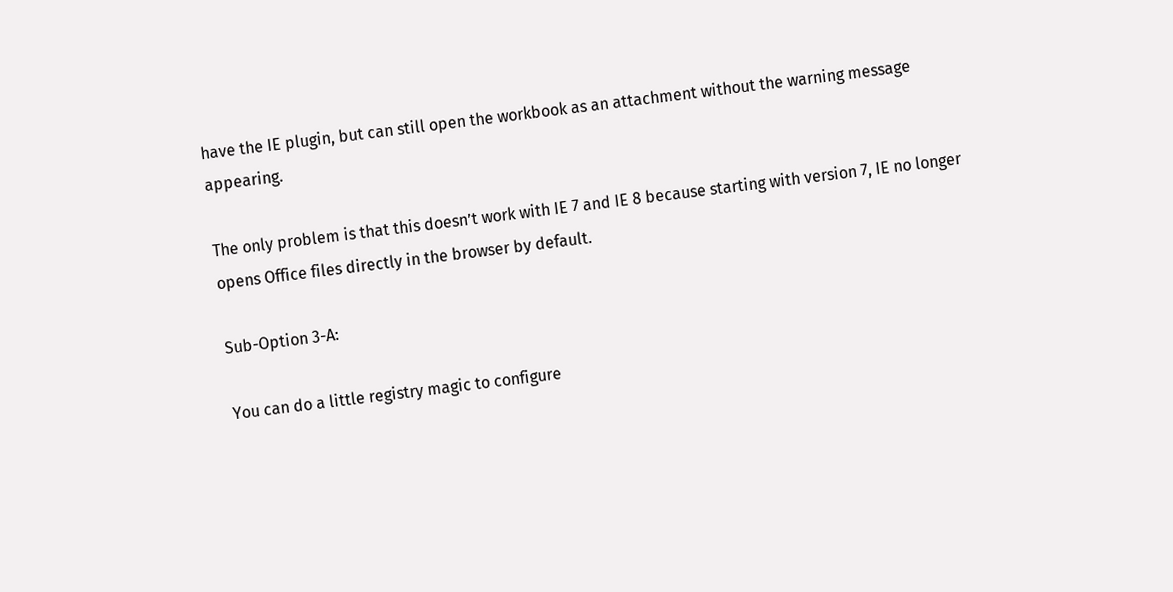have the IE plugin, but can still open the workbook as an attachment without the warning message appearing.

The only problem is that this doesn’t work with IE 7 and IE 8 because starting with version 7, IE no longer opens Office files directly in the browser by default.

Sub-Option 3-A:

You can do a little registry magic to configure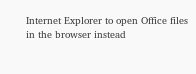Internet Explorer to open Office files in the browser instead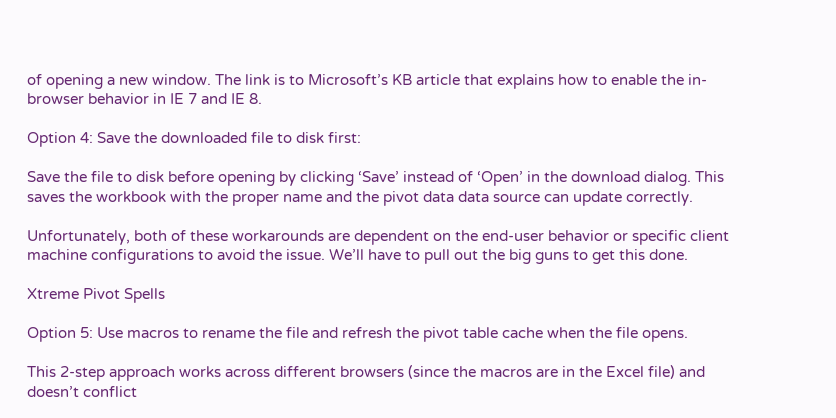of opening a new window. The link is to Microsoft’s KB article that explains how to enable the in-browser behavior in IE 7 and IE 8.

Option 4: Save the downloaded file to disk first:

Save the file to disk before opening by clicking ‘Save’ instead of ‘Open’ in the download dialog. This saves the workbook with the proper name and the pivot data data source can update correctly.

Unfortunately, both of these workarounds are dependent on the end-user behavior or specific client machine configurations to avoid the issue. We’ll have to pull out the big guns to get this done.

Xtreme Pivot Spells

Option 5: Use macros to rename the file and refresh the pivot table cache when the file opens.

This 2-step approach works across different browsers (since the macros are in the Excel file) and doesn’t conflict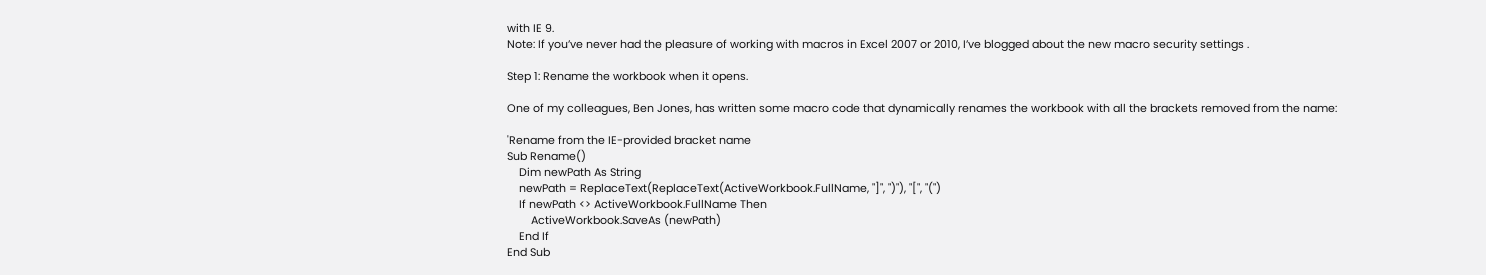with IE 9.
Note: If you’ve never had the pleasure of working with macros in Excel 2007 or 2010, I’ve blogged about the new macro security settings .

Step 1: Rename the workbook when it opens.

One of my colleagues, Ben Jones, has written some macro code that dynamically renames the workbook with all the brackets removed from the name:

'Rename from the IE-provided bracket name
Sub Rename()
    Dim newPath As String
    newPath = ReplaceText(ReplaceText(ActiveWorkbook.FullName, "]", ")"), "[", "(")
    If newPath <> ActiveWorkbook.FullName Then
        ActiveWorkbook.SaveAs (newPath)
    End If
End Sub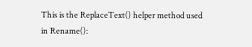This is the ReplaceText() helper method used in Rename():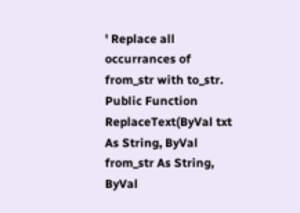' Replace all occurrances of from_str with to_str.
Public Function ReplaceText(ByVal txt As String, ByVal from_str As String, ByVal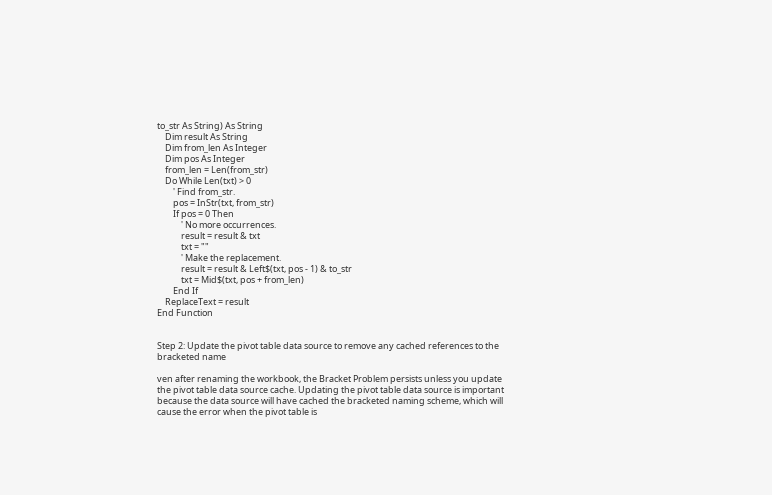to_str As String) As String
    Dim result As String
    Dim from_len As Integer
    Dim pos As Integer
    from_len = Len(from_str)
    Do While Len(txt) > 0
        ' Find from_str.
        pos = InStr(txt, from_str)
        If pos = 0 Then
            ' No more occurrences.
            result = result & txt
            txt = ""
            ' Make the replacement.
            result = result & Left$(txt, pos - 1) & to_str
            txt = Mid$(txt, pos + from_len)
        End If
    ReplaceText = result
End Function


Step 2: Update the pivot table data source to remove any cached references to the bracketed name

ven after renaming the workbook, the Bracket Problem persists unless you update the pivot table data source cache. Updating the pivot table data source is important because the data source will have cached the bracketed naming scheme, which will cause the error when the pivot table is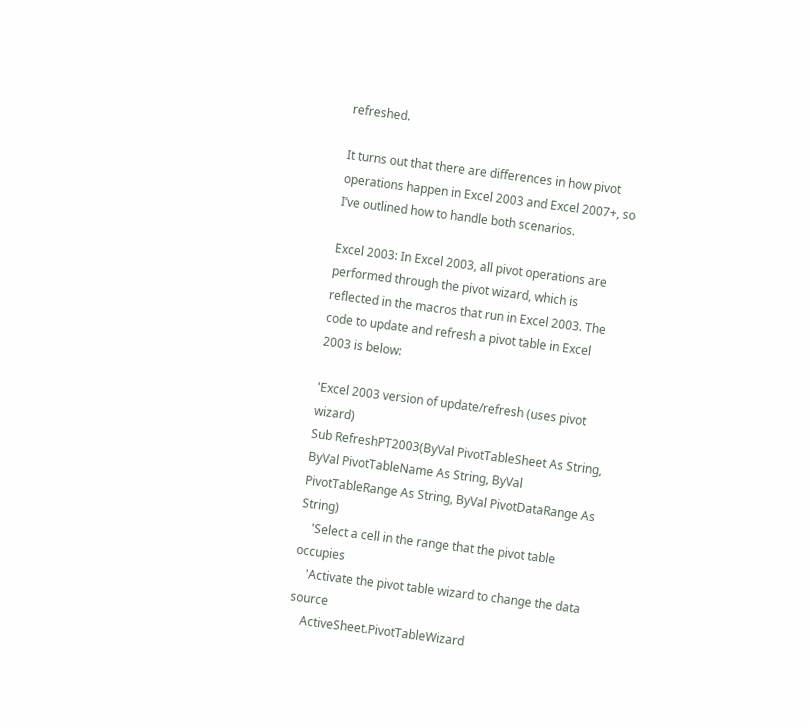refreshed.

It turns out that there are differences in how pivot operations happen in Excel 2003 and Excel 2007+, so I’ve outlined how to handle both scenarios.

Excel 2003: In Excel 2003, all pivot operations are performed through the pivot wizard, which is reflected in the macros that run in Excel 2003. The code to update and refresh a pivot table in Excel 2003 is below:

'Excel 2003 version of update/refresh (uses pivot wizard)
Sub RefreshPT2003(ByVal PivotTableSheet As String, ByVal PivotTableName As String, ByVal PivotTableRange As String, ByVal PivotDataRange As String)
    'Select a cell in the range that the pivot table occupies
    'Activate the pivot table wizard to change the data source
    ActiveSheet.PivotTableWizard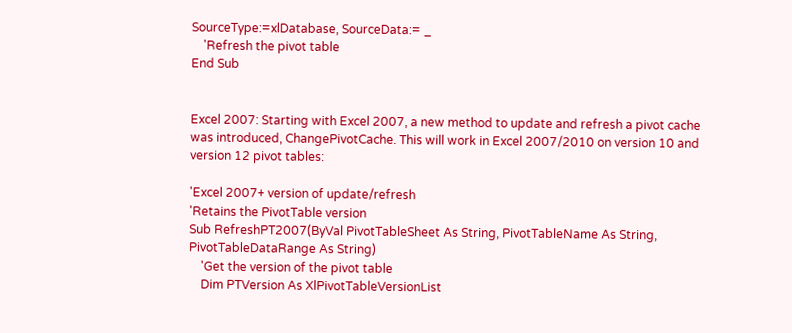SourceType:=xlDatabase, SourceData:= _
    'Refresh the pivot table
End Sub


Excel 2007: Starting with Excel 2007, a new method to update and refresh a pivot cache was introduced, ChangePivotCache. This will work in Excel 2007/2010 on version 10 and version 12 pivot tables:

'Excel 2007+ version of update/refresh
'Retains the PivotTable version
Sub RefreshPT2007(ByVal PivotTableSheet As String, PivotTableName As String, PivotTableDataRange As String)
    'Get the version of the pivot table
    Dim PTVersion As XlPivotTableVersionList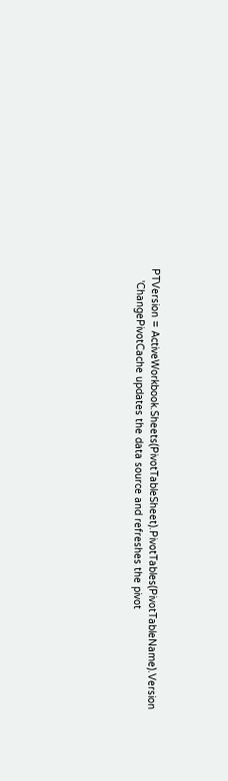PTVersion = ActiveWorkbook.Sheets(PivotTableSheet).PivotTables(PivotTableName).Version
    'ChangePivotCache updates the data source and refreshes the pivot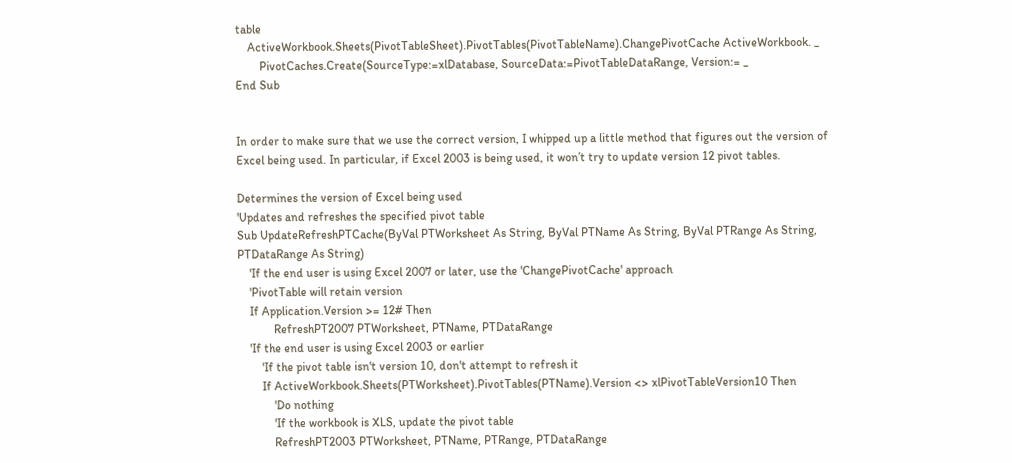table
    ActiveWorkbook.Sheets(PivotTableSheet).PivotTables(PivotTableName).ChangePivotCache ActiveWorkbook. _
        PivotCaches.Create(SourceType:=xlDatabase, SourceData:=PivotTableDataRange, Version:= _
End Sub


In order to make sure that we use the correct version, I whipped up a little method that figures out the version of Excel being used. In particular, if Excel 2003 is being used, it won’t try to update version 12 pivot tables.

Determines the version of Excel being used
'Updates and refreshes the specified pivot table
Sub UpdateRefreshPTCache(ByVal PTWorksheet As String, ByVal PTName As String, ByVal PTRange As String, PTDataRange As String)
    'If the end user is using Excel 2007 or later, use the 'ChangePivotCache' approach
    'PivotTable will retain version
    If Application.Version >= 12# Then
            RefreshPT2007 PTWorksheet, PTName, PTDataRange
    'If the end user is using Excel 2003 or earlier
        'If the pivot table isn't version 10, don't attempt to refresh it
        If ActiveWorkbook.Sheets(PTWorksheet).PivotTables(PTName).Version <> xlPivotTableVersion10 Then
            'Do nothing
            'If the workbook is XLS, update the pivot table
            RefreshPT2003 PTWorksheet, PTName, PTRange, PTDataRange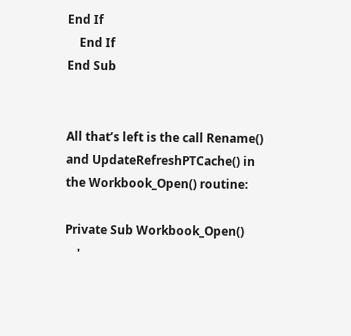End If
    End If
End Sub


All that’s left is the call Rename() and UpdateRefreshPTCache() in the Workbook_Open() routine:

Private Sub Workbook_Open()
    '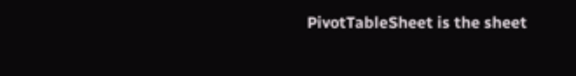PivotTableSheet is the sheet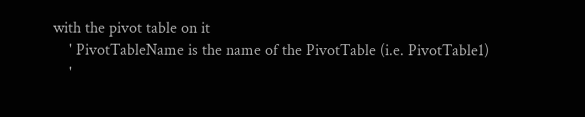with the pivot table on it
    ' PivotTableName is the name of the PivotTable (i.e. PivotTable1)
    '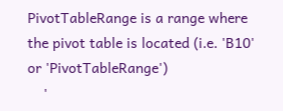PivotTableRange is a range where the pivot table is located (i.e. 'B10' or 'PivotTableRange')
    '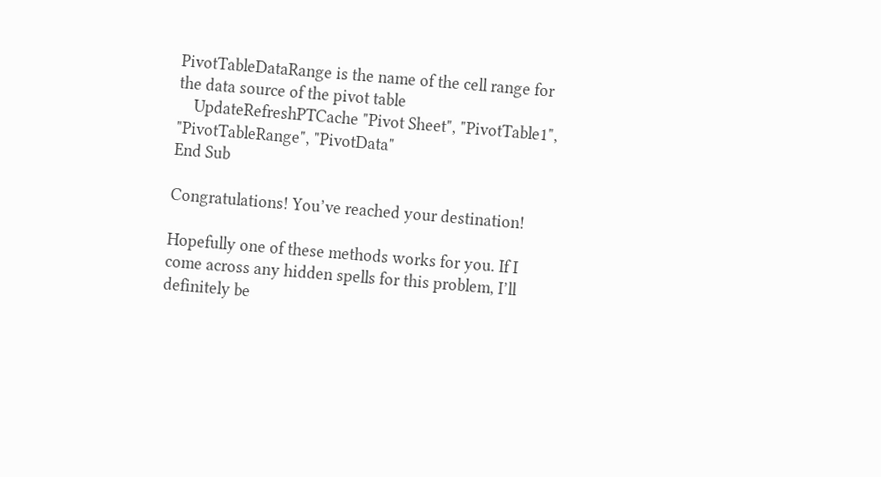PivotTableDataRange is the name of the cell range for the data source of the pivot table
    UpdateRefreshPTCache "Pivot Sheet", "PivotTable1", "PivotTableRange", "PivotData"
End Sub

Congratulations! You’ve reached your destination!

Hopefully one of these methods works for you. If I come across any hidden spells for this problem, I’ll definitely be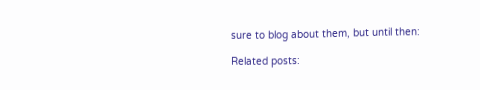sure to blog about them, but until then:

Related posts: